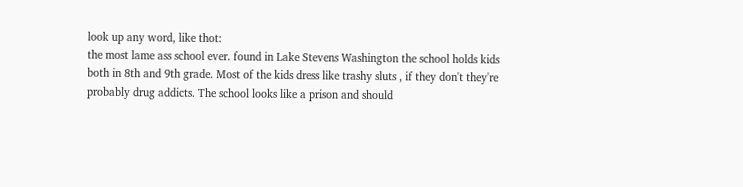look up any word, like thot:
the most lame ass school ever. found in Lake Stevens Washington the school holds kids both in 8th and 9th grade. Most of the kids dress like trashy sluts , if they don't they're probably drug addicts. The school looks like a prison and should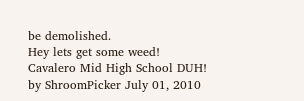be demolished.
Hey lets get some weed!
Cavalero Mid High School DUH!
by ShroomPicker July 01, 2010